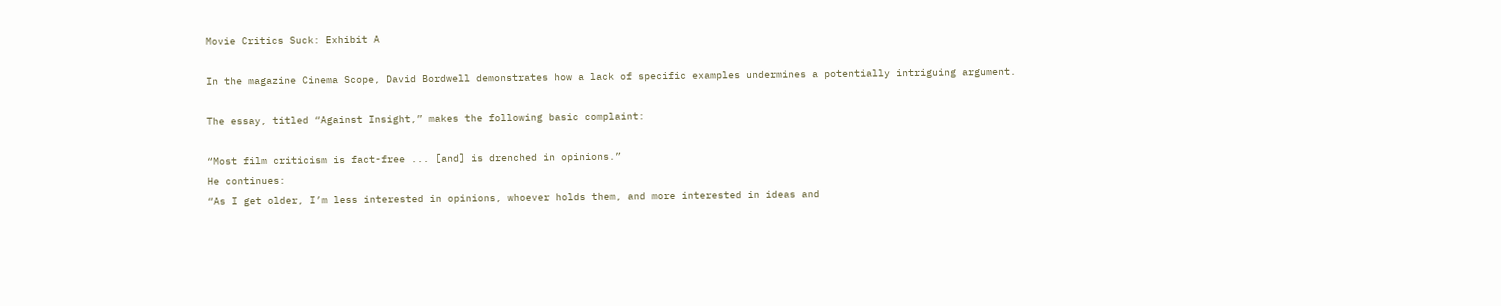Movie Critics Suck: Exhibit A

In the magazine Cinema Scope, David Bordwell demonstrates how a lack of specific examples undermines a potentially intriguing argument.

The essay, titled “Against Insight,” makes the following basic complaint:

“Most film criticism is fact-free ... [and] is drenched in opinions.”
He continues:
“As I get older, I’m less interested in opinions, whoever holds them, and more interested in ideas and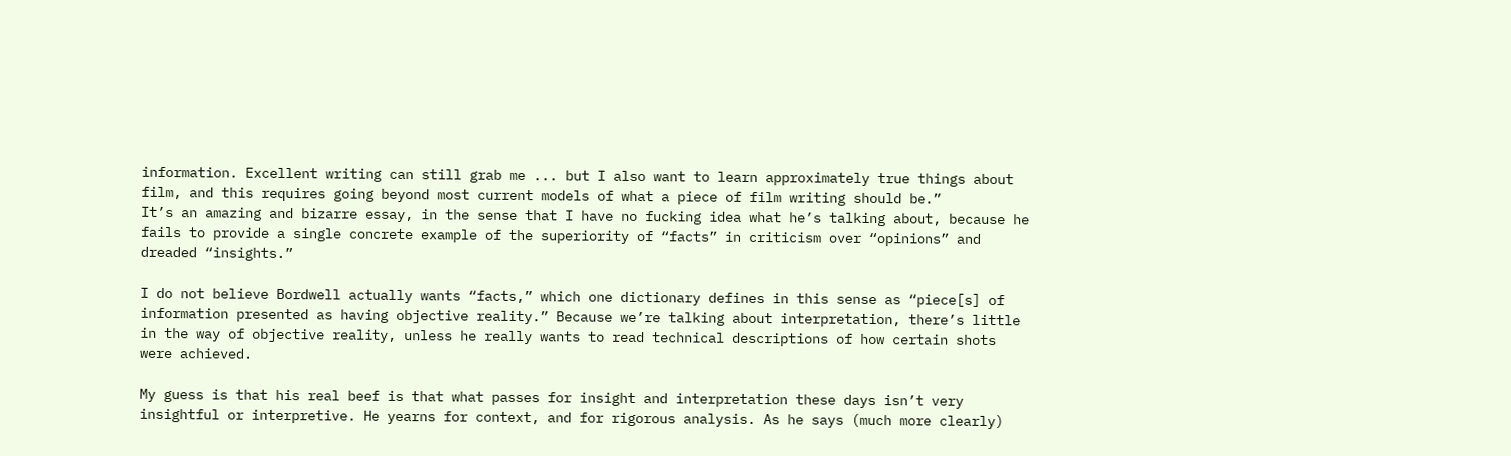information. Excellent writing can still grab me ... but I also want to learn approximately true things about film, and this requires going beyond most current models of what a piece of film writing should be.”
It’s an amazing and bizarre essay, in the sense that I have no fucking idea what he’s talking about, because he fails to provide a single concrete example of the superiority of “facts” in criticism over “opinions” and dreaded “insights.”

I do not believe Bordwell actually wants “facts,” which one dictionary defines in this sense as “piece[s] of information presented as having objective reality.” Because we’re talking about interpretation, there’s little in the way of objective reality, unless he really wants to read technical descriptions of how certain shots were achieved.

My guess is that his real beef is that what passes for insight and interpretation these days isn’t very insightful or interpretive. He yearns for context, and for rigorous analysis. As he says (much more clearly)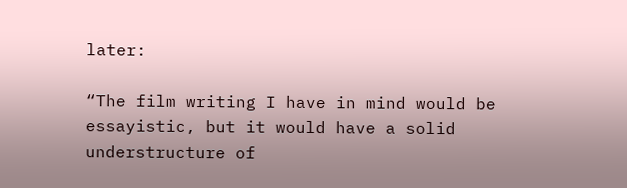later:

“The film writing I have in mind would be essayistic, but it would have a solid understructure of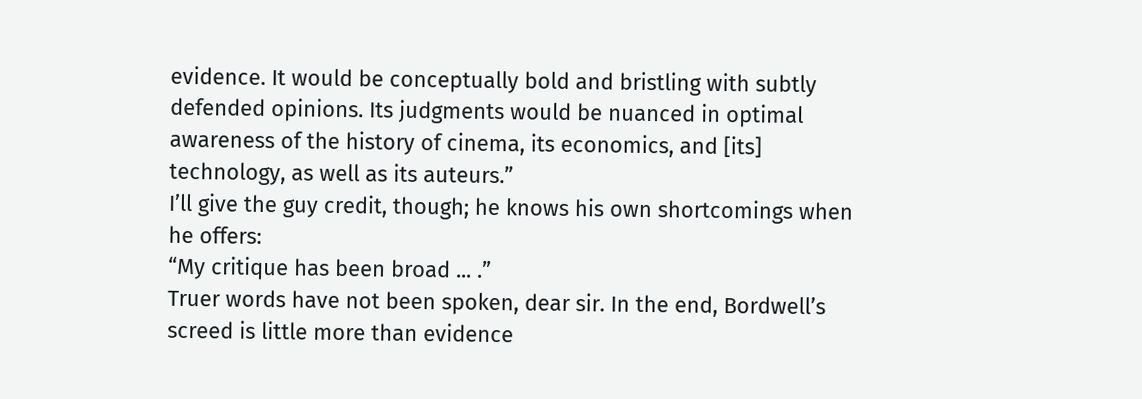evidence. It would be conceptually bold and bristling with subtly defended opinions. Its judgments would be nuanced in optimal awareness of the history of cinema, its economics, and [its] technology, as well as its auteurs.”
I’ll give the guy credit, though; he knows his own shortcomings when he offers:
“My critique has been broad ... .”
Truer words have not been spoken, dear sir. In the end, Bordwell’s screed is little more than evidence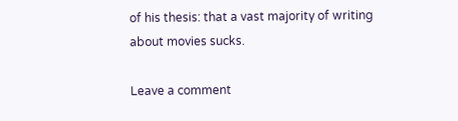of his thesis: that a vast majority of writing about movies sucks.

Leave a comment